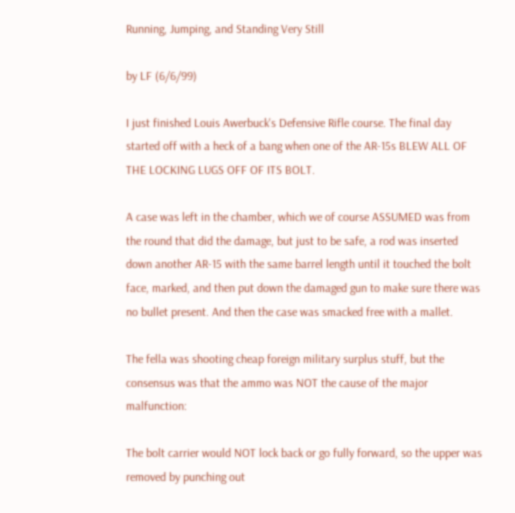Running, Jumping, and Standing Very Still

by LF (6/6/99)

I just finished Louis Awerbuck's Defensive Rifle course. The final day started off with a heck of a bang when one of the AR-15s BLEW ALL OF THE LOCKING LUGS OFF OF ITS BOLT.

A case was left in the chamber, which we of course ASSUMED was from the round that did the damage, but just to be safe, a rod was inserted down another AR-15 with the same barrel length until it touched the bolt face, marked, and then put down the damaged gun to make sure there was no bullet present. And then the case was smacked free with a mallet.

The fella was shooting cheap foreign military surplus stuff, but the consensus was that the ammo was NOT the cause of the major malfunction:

The bolt carrier would NOT lock back or go fully forward, so the upper was removed by punching out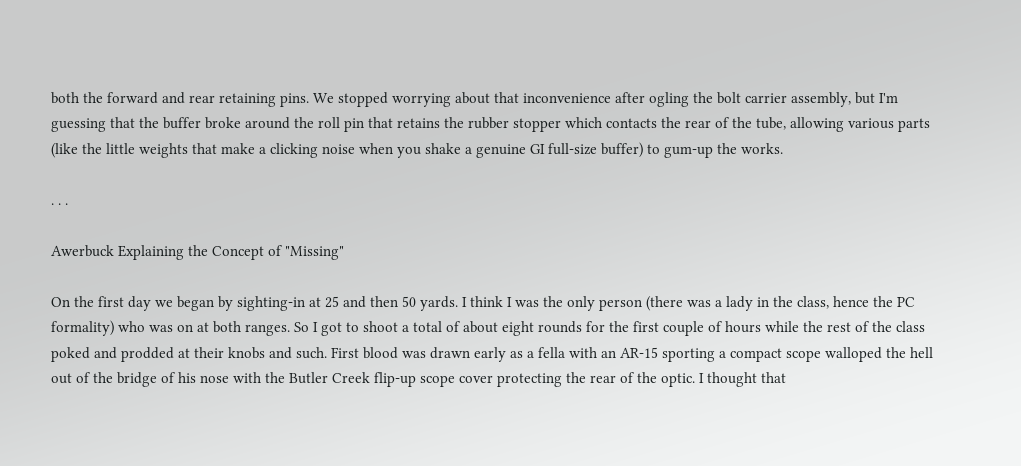both the forward and rear retaining pins. We stopped worrying about that inconvenience after ogling the bolt carrier assembly, but I'm guessing that the buffer broke around the roll pin that retains the rubber stopper which contacts the rear of the tube, allowing various parts (like the little weights that make a clicking noise when you shake a genuine GI full-size buffer) to gum-up the works.

. . .

Awerbuck Explaining the Concept of "Missing"

On the first day we began by sighting-in at 25 and then 50 yards. I think I was the only person (there was a lady in the class, hence the PC formality) who was on at both ranges. So I got to shoot a total of about eight rounds for the first couple of hours while the rest of the class poked and prodded at their knobs and such. First blood was drawn early as a fella with an AR-15 sporting a compact scope walloped the hell out of the bridge of his nose with the Butler Creek flip-up scope cover protecting the rear of the optic. I thought that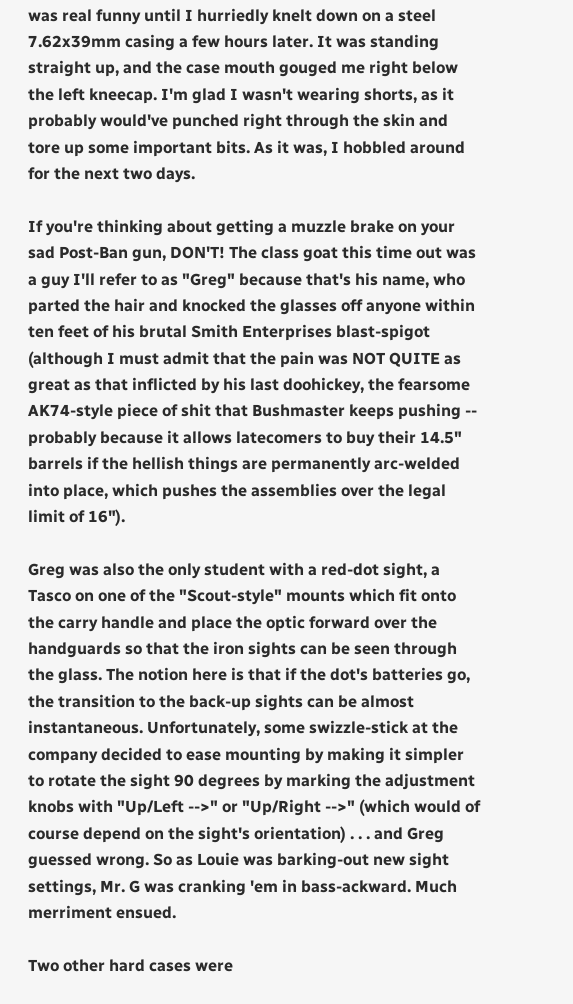was real funny until I hurriedly knelt down on a steel 7.62x39mm casing a few hours later. It was standing straight up, and the case mouth gouged me right below the left kneecap. I'm glad I wasn't wearing shorts, as it probably would've punched right through the skin and tore up some important bits. As it was, I hobbled around for the next two days.

If you're thinking about getting a muzzle brake on your sad Post-Ban gun, DON'T! The class goat this time out was a guy I'll refer to as "Greg" because that's his name, who parted the hair and knocked the glasses off anyone within ten feet of his brutal Smith Enterprises blast-spigot (although I must admit that the pain was NOT QUITE as great as that inflicted by his last doohickey, the fearsome AK74-style piece of shit that Bushmaster keeps pushing -- probably because it allows latecomers to buy their 14.5" barrels if the hellish things are permanently arc-welded into place, which pushes the assemblies over the legal limit of 16").

Greg was also the only student with a red-dot sight, a Tasco on one of the "Scout-style" mounts which fit onto the carry handle and place the optic forward over the handguards so that the iron sights can be seen through the glass. The notion here is that if the dot's batteries go, the transition to the back-up sights can be almost instantaneous. Unfortunately, some swizzle-stick at the company decided to ease mounting by making it simpler to rotate the sight 90 degrees by marking the adjustment knobs with "Up/Left -->" or "Up/Right -->" (which would of course depend on the sight's orientation) . . . and Greg guessed wrong. So as Louie was barking-out new sight settings, Mr. G was cranking 'em in bass-ackward. Much merriment ensued.

Two other hard cases were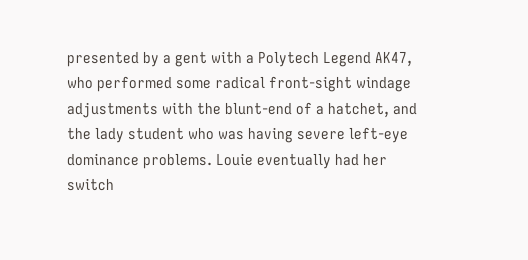presented by a gent with a Polytech Legend AK47, who performed some radical front-sight windage adjustments with the blunt-end of a hatchet, and the lady student who was having severe left-eye dominance problems. Louie eventually had her switch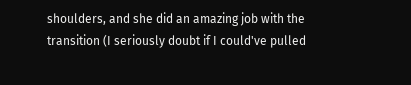shoulders, and she did an amazing job with the transition (I seriously doubt if I could've pulled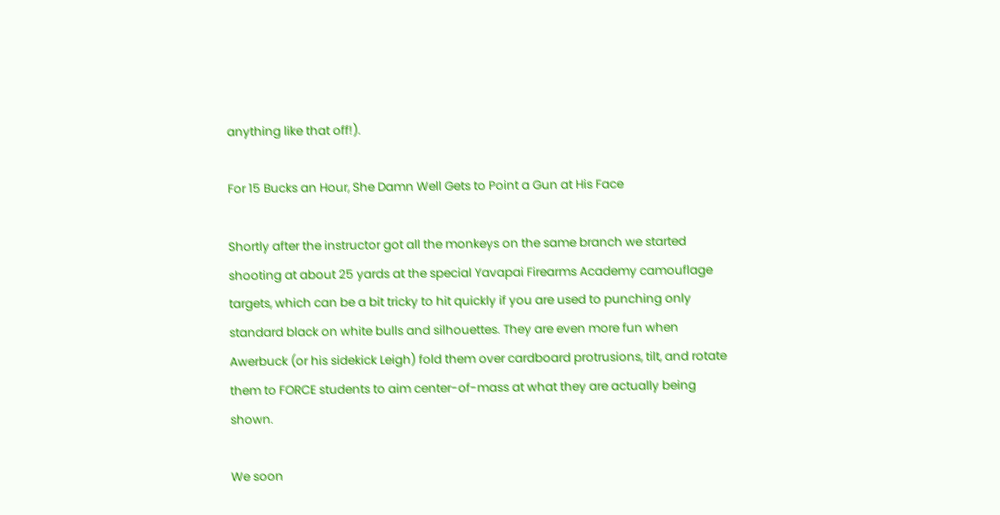anything like that off!).

For 15 Bucks an Hour, She Damn Well Gets to Point a Gun at His Face

Shortly after the instructor got all the monkeys on the same branch we started shooting at about 25 yards at the special Yavapai Firearms Academy camouflage targets, which can be a bit tricky to hit quickly if you are used to punching only standard black on white bulls and silhouettes. They are even more fun when Awerbuck (or his sidekick Leigh) fold them over cardboard protrusions, tilt, and rotate them to FORCE students to aim center-of-mass at what they are actually being shown.

We soon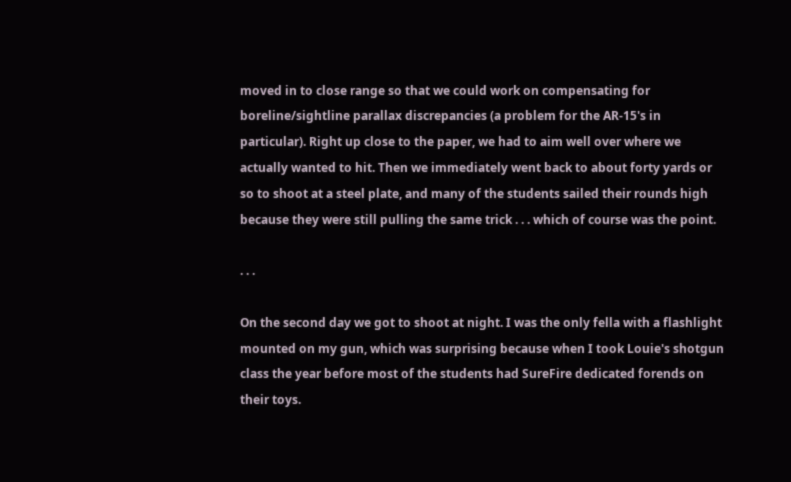moved in to close range so that we could work on compensating for boreline/sightline parallax discrepancies (a problem for the AR-15's in particular). Right up close to the paper, we had to aim well over where we actually wanted to hit. Then we immediately went back to about forty yards or so to shoot at a steel plate, and many of the students sailed their rounds high because they were still pulling the same trick . . . which of course was the point.

. . .

On the second day we got to shoot at night. I was the only fella with a flashlight mounted on my gun, which was surprising because when I took Louie's shotgun class the year before most of the students had SureFire dedicated forends on their toys.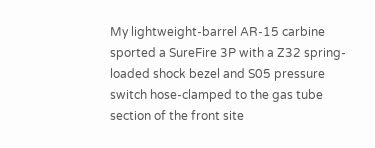My lightweight-barrel AR-15 carbine sported a SureFire 3P with a Z32 spring-loaded shock bezel and S05 pressure switch hose-clamped to the gas tube section of the front site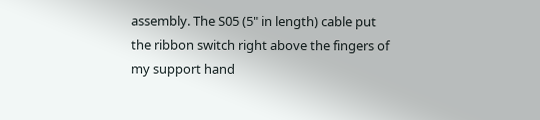assembly. The S05 (5" in length) cable put the ribbon switch right above the fingers of my support hand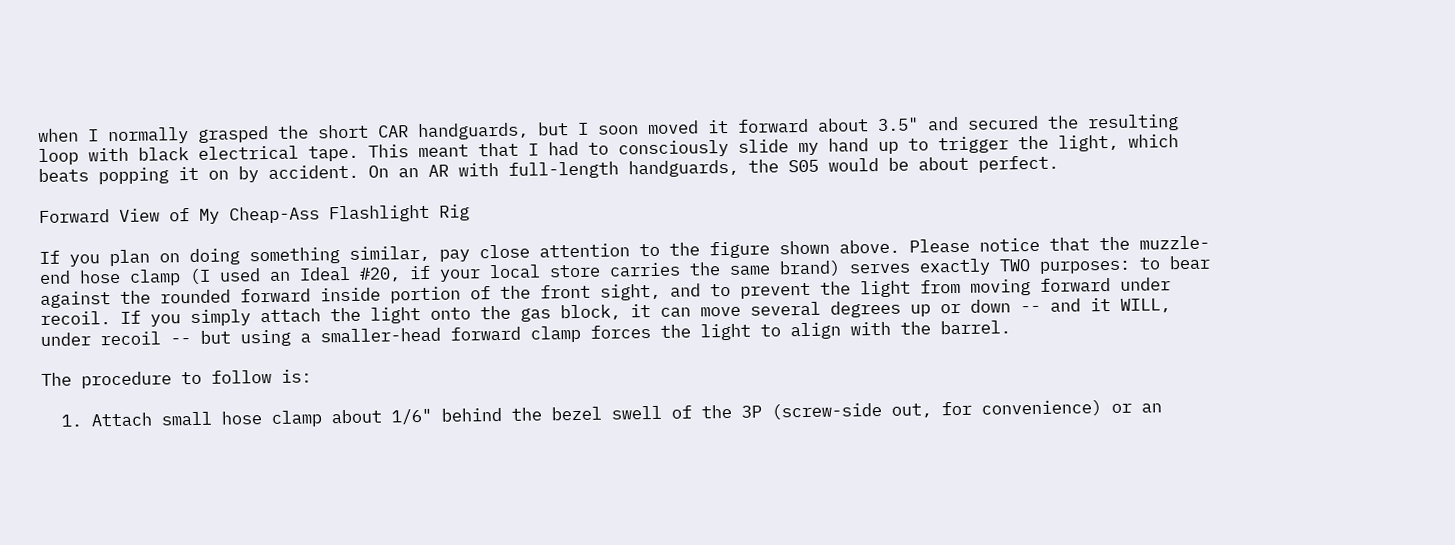when I normally grasped the short CAR handguards, but I soon moved it forward about 3.5" and secured the resulting loop with black electrical tape. This meant that I had to consciously slide my hand up to trigger the light, which beats popping it on by accident. On an AR with full-length handguards, the S05 would be about perfect.

Forward View of My Cheap-Ass Flashlight Rig

If you plan on doing something similar, pay close attention to the figure shown above. Please notice that the muzzle-end hose clamp (I used an Ideal #20, if your local store carries the same brand) serves exactly TWO purposes: to bear against the rounded forward inside portion of the front sight, and to prevent the light from moving forward under recoil. If you simply attach the light onto the gas block, it can move several degrees up or down -- and it WILL, under recoil -- but using a smaller-head forward clamp forces the light to align with the barrel.

The procedure to follow is:

  1. Attach small hose clamp about 1/6" behind the bezel swell of the 3P (screw-side out, for convenience) or an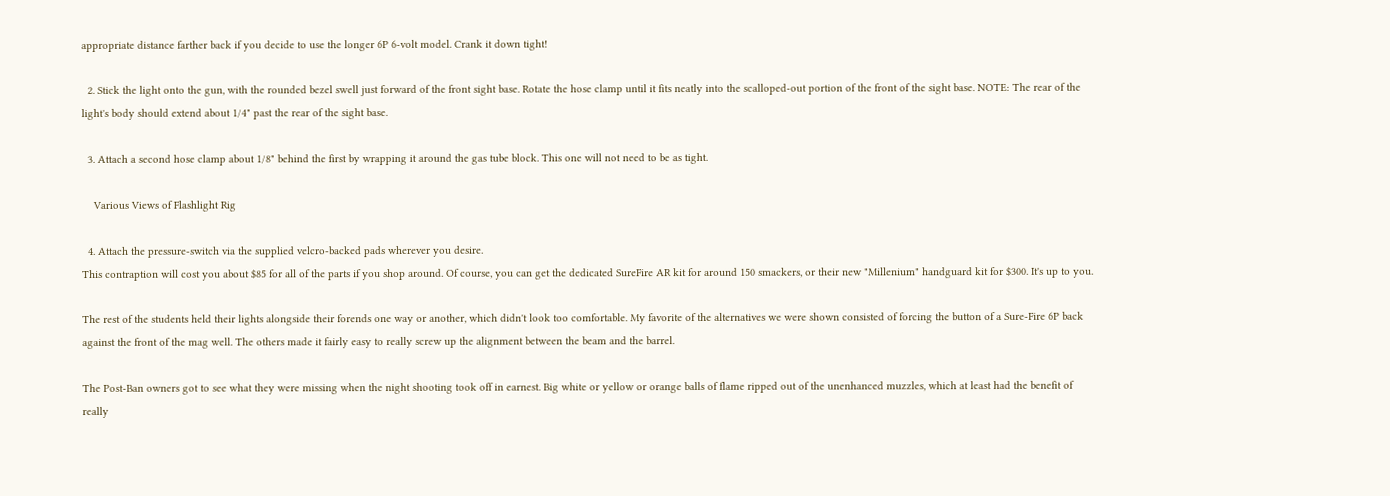appropriate distance farther back if you decide to use the longer 6P 6-volt model. Crank it down tight!

  2. Stick the light onto the gun, with the rounded bezel swell just forward of the front sight base. Rotate the hose clamp until it fits neatly into the scalloped-out portion of the front of the sight base. NOTE: The rear of the light's body should extend about 1/4" past the rear of the sight base.

  3. Attach a second hose clamp about 1/8" behind the first by wrapping it around the gas tube block. This one will not need to be as tight.

    Various Views of Flashlight Rig

  4. Attach the pressure-switch via the supplied velcro-backed pads wherever you desire.
This contraption will cost you about $85 for all of the parts if you shop around. Of course, you can get the dedicated SureFire AR kit for around 150 smackers, or their new "Millenium" handguard kit for $300. It's up to you.

The rest of the students held their lights alongside their forends one way or another, which didn't look too comfortable. My favorite of the alternatives we were shown consisted of forcing the button of a Sure-Fire 6P back against the front of the mag well. The others made it fairly easy to really screw up the alignment between the beam and the barrel.

The Post-Ban owners got to see what they were missing when the night shooting took off in earnest. Big white or yellow or orange balls of flame ripped out of the unenhanced muzzles, which at least had the benefit of really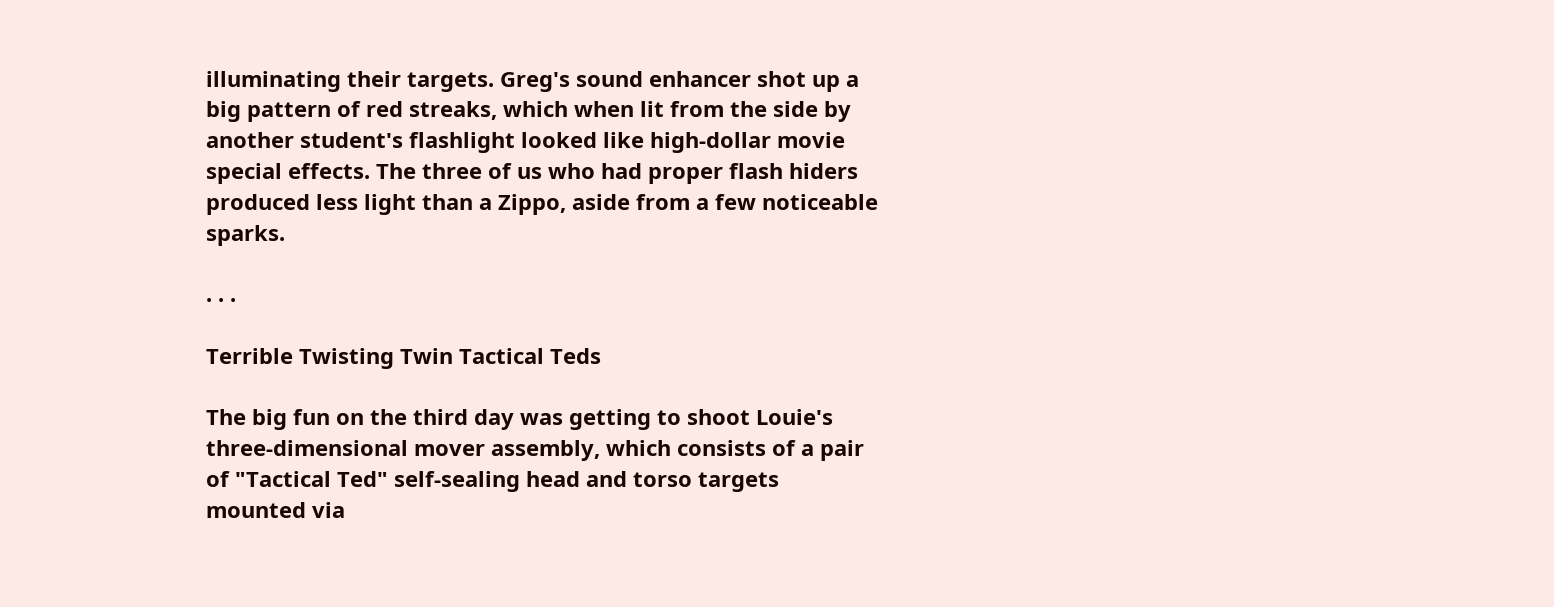illuminating their targets. Greg's sound enhancer shot up a big pattern of red streaks, which when lit from the side by another student's flashlight looked like high-dollar movie special effects. The three of us who had proper flash hiders produced less light than a Zippo, aside from a few noticeable sparks.

. . .

Terrible Twisting Twin Tactical Teds

The big fun on the third day was getting to shoot Louie's three-dimensional mover assembly, which consists of a pair of "Tactical Ted" self-sealing head and torso targets mounted via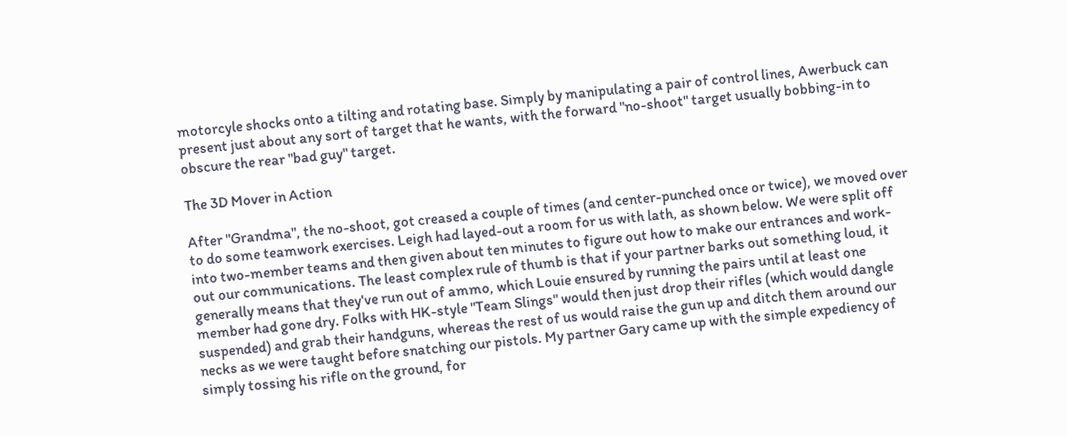motorcyle shocks onto a tilting and rotating base. Simply by manipulating a pair of control lines, Awerbuck can present just about any sort of target that he wants, with the forward "no-shoot" target usually bobbing-in to obscure the rear "bad guy" target.

The 3D Mover in Action

After "Grandma", the no-shoot, got creased a couple of times (and center-punched once or twice), we moved over to do some teamwork exercises. Leigh had layed-out a room for us with lath, as shown below. We were split off into two-member teams and then given about ten minutes to figure out how to make our entrances and work-out our communications. The least complex rule of thumb is that if your partner barks out something loud, it generally means that they've run out of ammo, which Louie ensured by running the pairs until at least one member had gone dry. Folks with HK-style "Team Slings" would then just drop their rifles (which would dangle suspended) and grab their handguns, whereas the rest of us would raise the gun up and ditch them around our necks as we were taught before snatching our pistols. My partner Gary came up with the simple expediency of simply tossing his rifle on the ground, for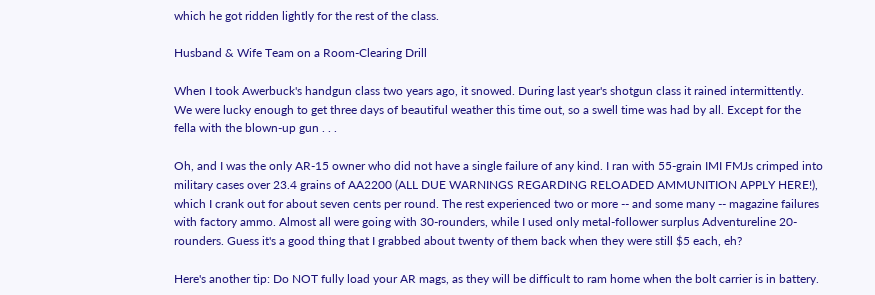which he got ridden lightly for the rest of the class.

Husband & Wife Team on a Room-Clearing Drill

When I took Awerbuck's handgun class two years ago, it snowed. During last year's shotgun class it rained intermittently. We were lucky enough to get three days of beautiful weather this time out, so a swell time was had by all. Except for the fella with the blown-up gun . . .

Oh, and I was the only AR-15 owner who did not have a single failure of any kind. I ran with 55-grain IMI FMJs crimped into military cases over 23.4 grains of AA2200 (ALL DUE WARNINGS REGARDING RELOADED AMMUNITION APPLY HERE!), which I crank out for about seven cents per round. The rest experienced two or more -- and some many -- magazine failures with factory ammo. Almost all were going with 30-rounders, while I used only metal-follower surplus Adventureline 20-rounders. Guess it's a good thing that I grabbed about twenty of them back when they were still $5 each, eh?

Here's another tip: Do NOT fully load your AR mags, as they will be difficult to ram home when the bolt carrier is in battery.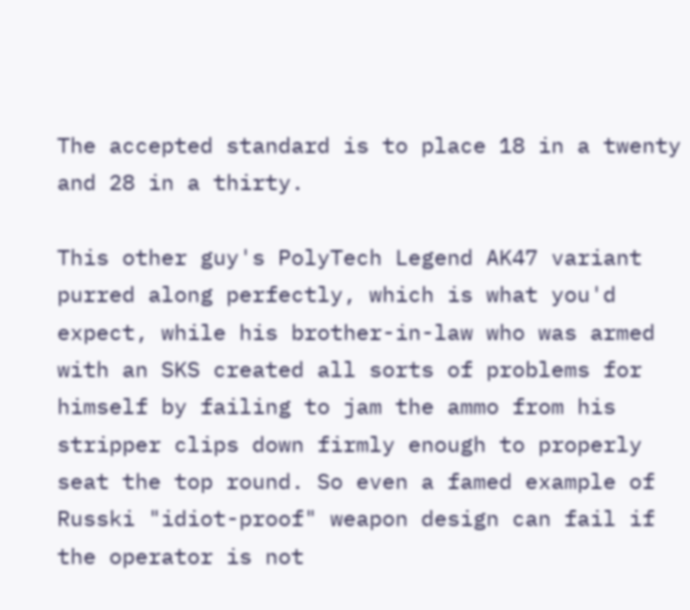The accepted standard is to place 18 in a twenty and 28 in a thirty.

This other guy's PolyTech Legend AK47 variant purred along perfectly, which is what you'd expect, while his brother-in-law who was armed with an SKS created all sorts of problems for himself by failing to jam the ammo from his stripper clips down firmly enough to properly seat the top round. So even a famed example of Russki "idiot-proof" weapon design can fail if the operator is not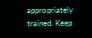appropriately trained. Keep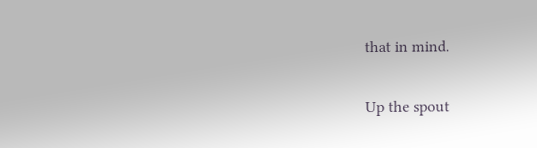that in mind.

Up the spout